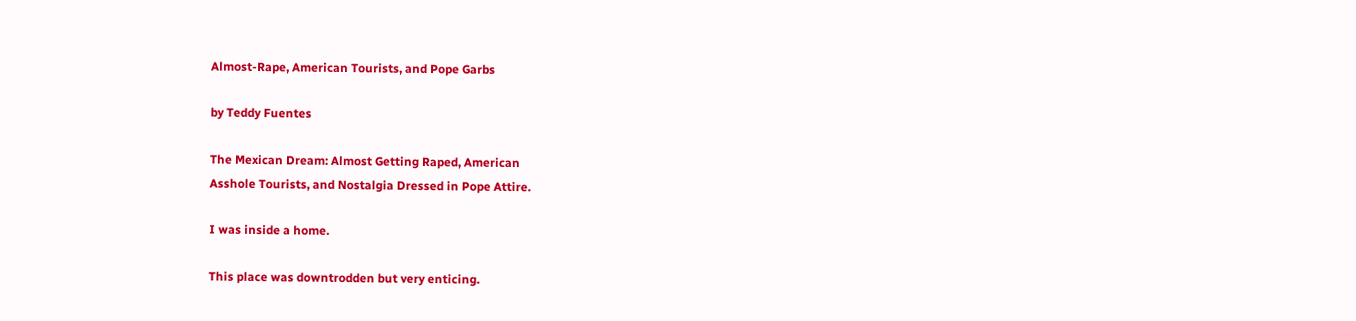Almost-Rape, American Tourists, and Pope Garbs

by Teddy Fuentes

The Mexican Dream: Almost Getting Raped, American
Asshole Tourists, and Nostalgia Dressed in Pope Attire.

I was inside a home.

This place was downtrodden but very enticing.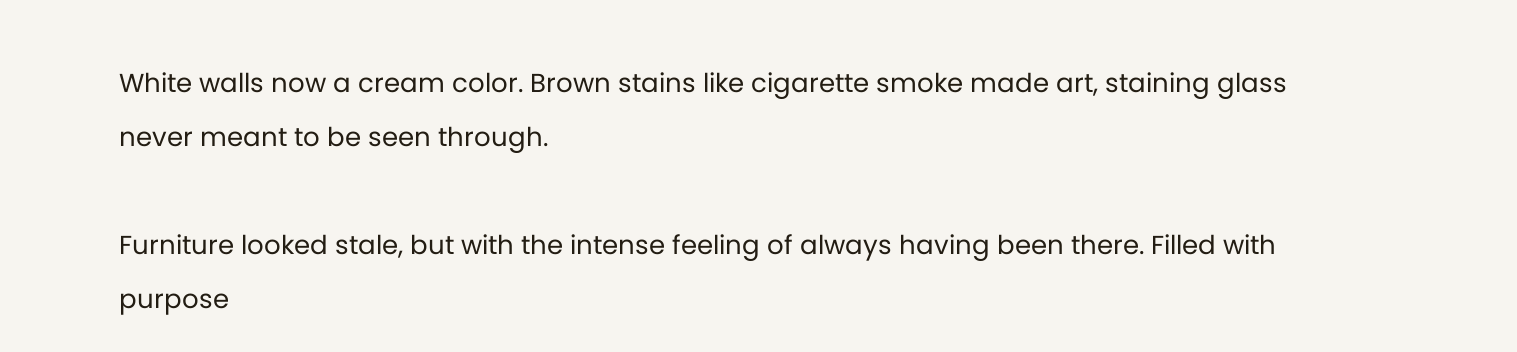White walls now a cream color. Brown stains like cigarette smoke made art, staining glass never meant to be seen through.

Furniture looked stale, but with the intense feeling of always having been there. Filled with purpose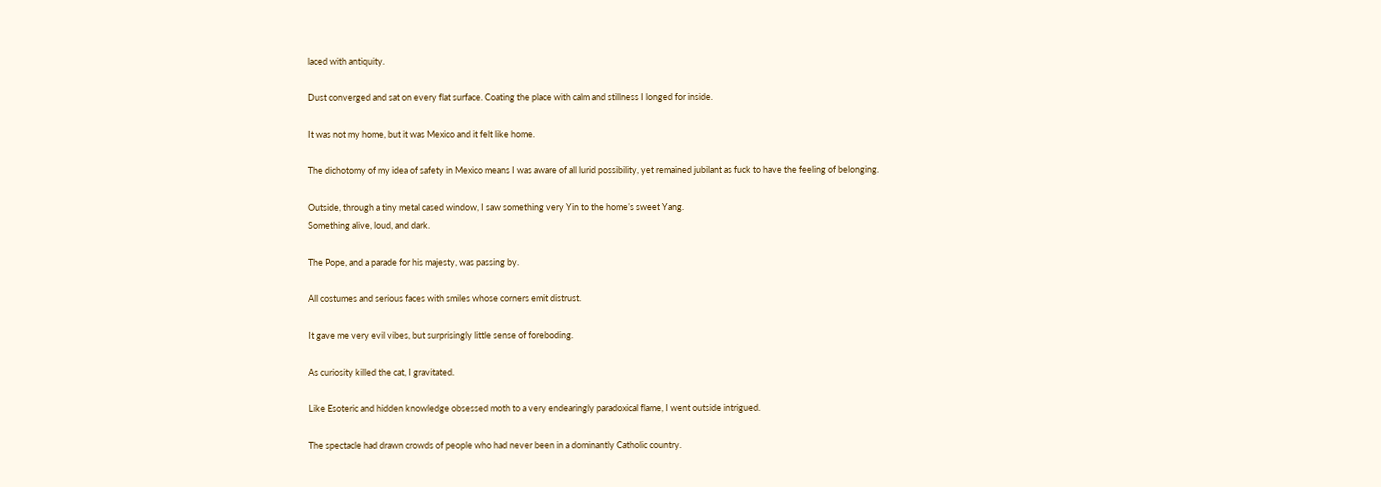laced with antiquity.

Dust converged and sat on every flat surface. Coating the place with calm and stillness I longed for inside.

It was not my home, but it was Mexico and it felt like home.

The dichotomy of my idea of safety in Mexico means I was aware of all lurid possibility, yet remained jubilant as fuck to have the feeling of belonging.

Outside, through a tiny metal cased window, I saw something very Yin to the home’s sweet Yang.
Something alive, loud, and dark.

The Pope, and a parade for his majesty, was passing by.

All costumes and serious faces with smiles whose corners emit distrust.

It gave me very evil vibes, but surprisingly little sense of foreboding.

As curiosity killed the cat, I gravitated.

Like Esoteric and hidden knowledge obsessed moth to a very endearingly paradoxical flame, I went outside intrigued.

The spectacle had drawn crowds of people who had never been in a dominantly Catholic country.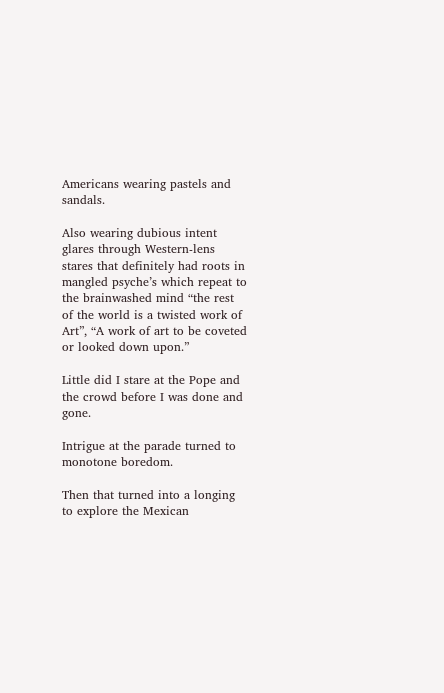Americans wearing pastels and sandals.

Also wearing dubious intent glares through Western-lens stares that definitely had roots in mangled psyche’s which repeat to the brainwashed mind “the rest of the world is a twisted work of Art”, “A work of art to be coveted or looked down upon.”

Little did I stare at the Pope and the crowd before I was done and gone.

Intrigue at the parade turned to monotone boredom.

Then that turned into a longing to explore the Mexican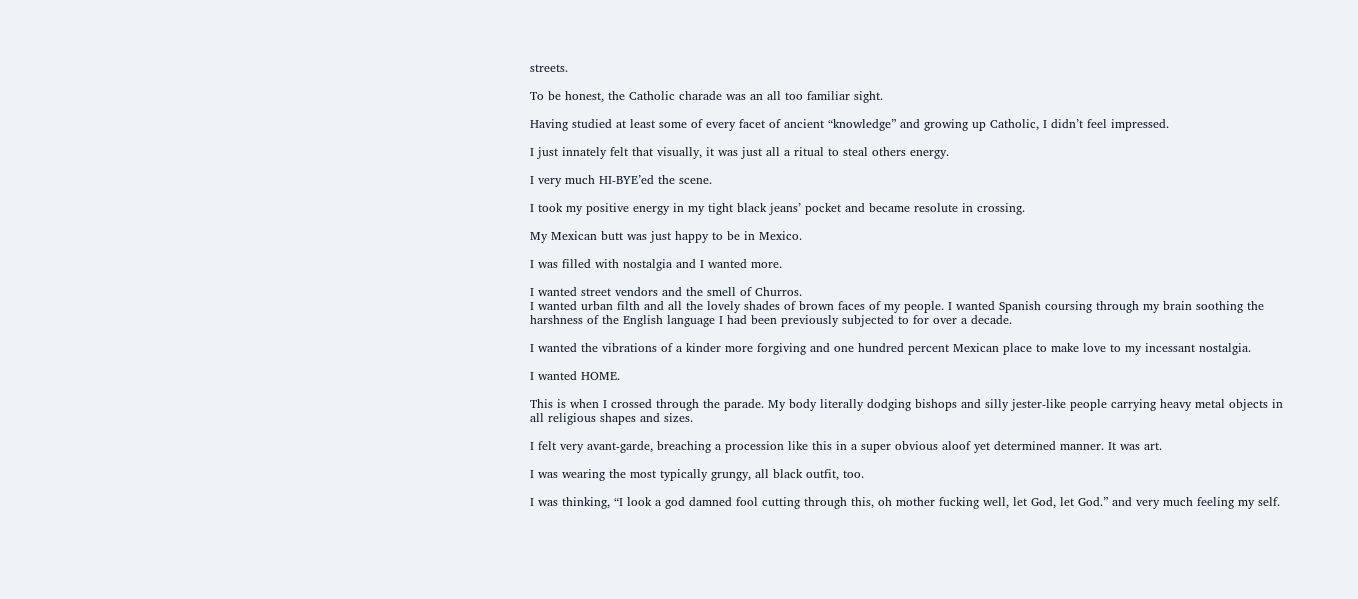streets.

To be honest, the Catholic charade was an all too familiar sight.

Having studied at least some of every facet of ancient “knowledge” and growing up Catholic, I didn’t feel impressed.

I just innately felt that visually, it was just all a ritual to steal others energy.

I very much HI-BYE’ed the scene.

I took my positive energy in my tight black jeans’ pocket and became resolute in crossing.

My Mexican butt was just happy to be in Mexico.

I was filled with nostalgia and I wanted more.

I wanted street vendors and the smell of Churros.
I wanted urban filth and all the lovely shades of brown faces of my people. I wanted Spanish coursing through my brain soothing the harshness of the English language I had been previously subjected to for over a decade.

I wanted the vibrations of a kinder more forgiving and one hundred percent Mexican place to make love to my incessant nostalgia.

I wanted HOME.

This is when I crossed through the parade. My body literally dodging bishops and silly jester-like people carrying heavy metal objects in all religious shapes and sizes.

I felt very avant-garde, breaching a procession like this in a super obvious aloof yet determined manner. It was art.

I was wearing the most typically grungy, all black outfit, too.

I was thinking, “I look a god damned fool cutting through this, oh mother fucking well, let God, let God.” and very much feeling my self.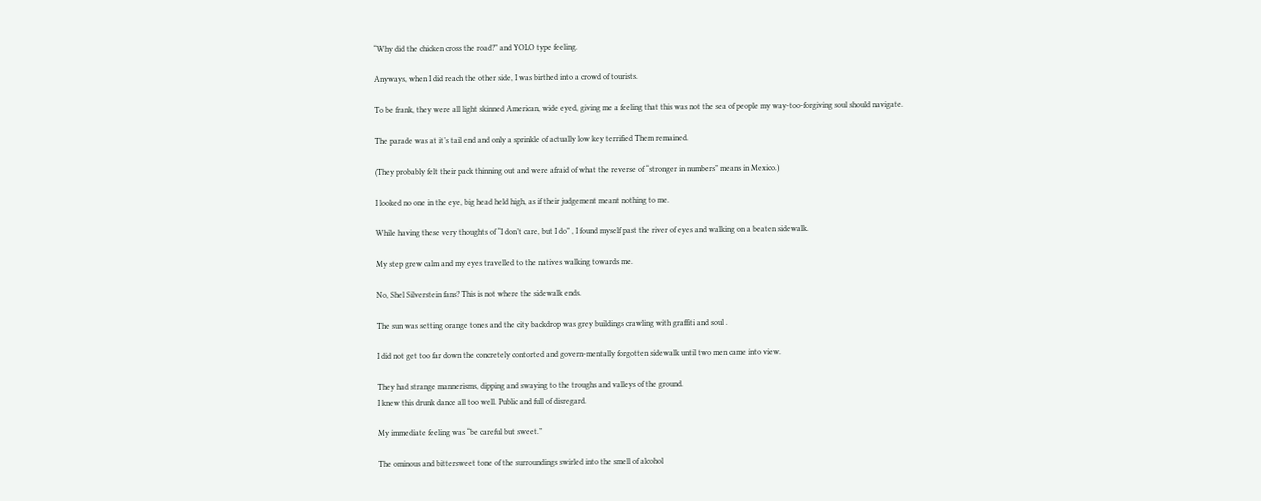“Why did the chicken cross the road?” and YOLO type feeling.

Anyways, when I did reach the other side, I was birthed into a crowd of tourists.

To be frank, they were all light skinned American, wide eyed, giving me a feeling that this was not the sea of people my way-too-forgiving soul should navigate.

The parade was at it’s tail end and only a sprinkle of actually low key terrified Them remained.

(They probably felt their pack thinning out and were afraid of what the reverse of “stronger in numbers” means in Mexico.)

I looked no one in the eye, big head held high, as if their judgement meant nothing to me.

While having these very thoughts of “I don’t care, but I do” , I found myself past the river of eyes and walking on a beaten sidewalk.

My step grew calm and my eyes travelled to the natives walking towards me.

No, Shel Silverstein fans? This is not where the sidewalk ends.

The sun was setting orange tones and the city backdrop was grey buildings crawling with graffiti and soul .

I did not get too far down the concretely contorted and govern-mentally forgotten sidewalk until two men came into view.

They had strange mannerisms, dipping and swaying to the troughs and valleys of the ground.
I knew this drunk dance all too well. Public and full of disregard.

My immediate feeling was “be careful but sweet.”

The ominous and bittersweet tone of the surroundings swirled into the smell of alcohol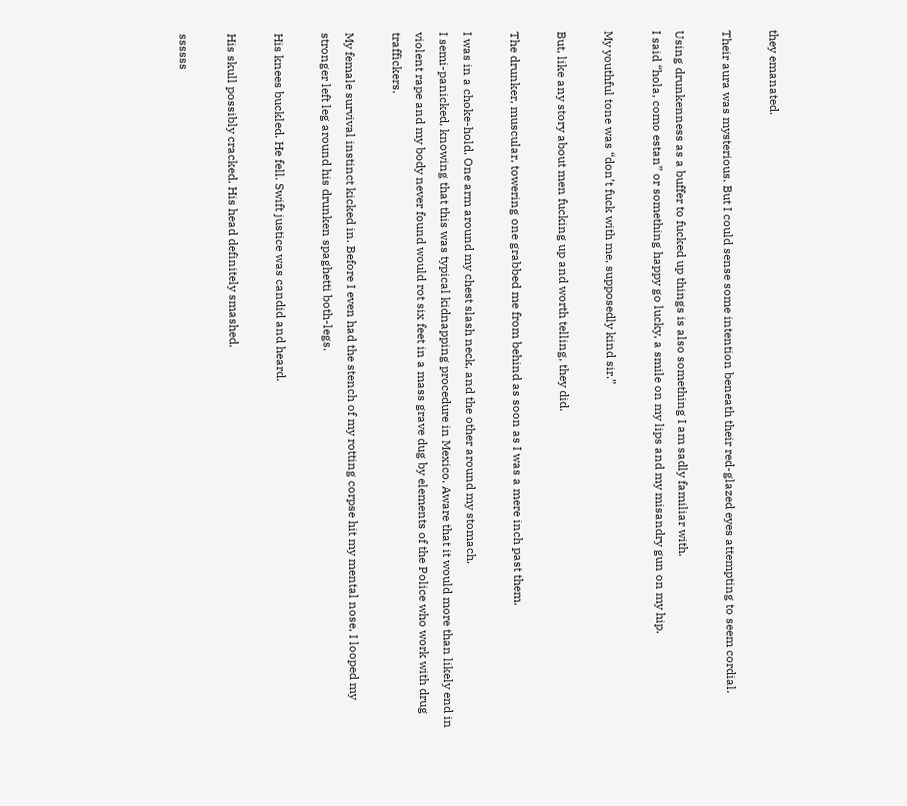they emanated.

Their aura was mysterious. But I could sense some intention beneath their red-glazed eyes attempting to seem cordial.

Using drunkenness as a buffer to fucked up things is also something I am sadly familiar with.
I said “hola, como estan” or something happy go lucky, a smile on my lips and my misandry gun on my hip.

My youthful tone was “don’t fuck with me, supposedly kind sir.”

But, like any story about men fucking up and worth telling, they did.

The drunker, muscular, towering one grabbed me from behind as soon as I was a mere inch past them.

I was in a choke-hold. One arm around my chest slash neck, and the other around my stomach.
I semi-panicked, knowing that this was typical kidnapping procedure in Mexico. Aware that it would more than likely end in violent rape and my body never found would rot six feet in a mass grave dug by elements of the Police who work with drug traffickers.

My female survival instinct kicked in. Before I even had the stench of my rotting corpse hit my mental nose, I looped my stronger left leg around his drunken spaghetti both-legs.

His knees buckled. He fell. Swift justice was candid and heard.

His skull possibly cracked. His head definitely smashed.

ssssss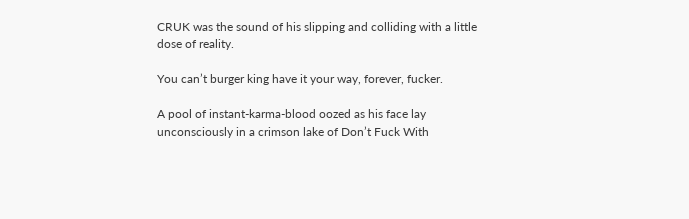CRUK was the sound of his slipping and colliding with a little dose of reality.

You can’t burger king have it your way, forever, fucker.

A pool of instant-karma-blood oozed as his face lay unconsciously in a crimson lake of Don’t Fuck With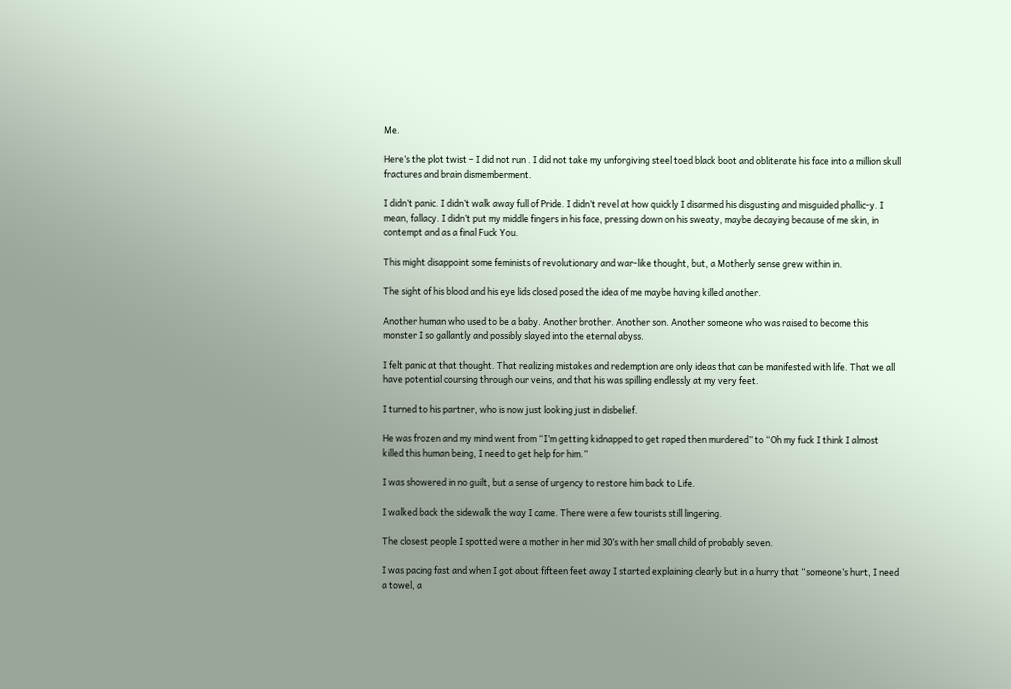Me.

Here’s the plot twist – I did not run . I did not take my unforgiving steel toed black boot and obliterate his face into a million skull fractures and brain dismemberment.

I didn’t panic. I didn’t walk away full of Pride. I didn’t revel at how quickly I disarmed his disgusting and misguided phallic-y. I mean, fallacy. I didn’t put my middle fingers in his face, pressing down on his sweaty, maybe decaying because of me skin, in contempt and as a final Fuck You.

This might disappoint some feminists of revolutionary and war-like thought, but, a Motherly sense grew within in.

The sight of his blood and his eye lids closed posed the idea of me maybe having killed another.

Another human who used to be a baby. Another brother. Another son. Another someone who was raised to become this monster I so gallantly and possibly slayed into the eternal abyss.

I felt panic at that thought. That realizing mistakes and redemption are only ideas that can be manifested with life. That we all have potential coursing through our veins, and that his was spilling endlessly at my very feet.

I turned to his partner, who is now just looking just in disbelief.

He was frozen and my mind went from “I’m getting kidnapped to get raped then murdered” to “Oh my fuck I think I almost killed this human being, I need to get help for him.”

I was showered in no guilt, but a sense of urgency to restore him back to Life.

I walked back the sidewalk the way I came. There were a few tourists still lingering.

The closest people I spotted were a mother in her mid 30’s with her small child of probably seven.

I was pacing fast and when I got about fifteen feet away I started explaining clearly but in a hurry that “someone’s hurt, I need a towel, a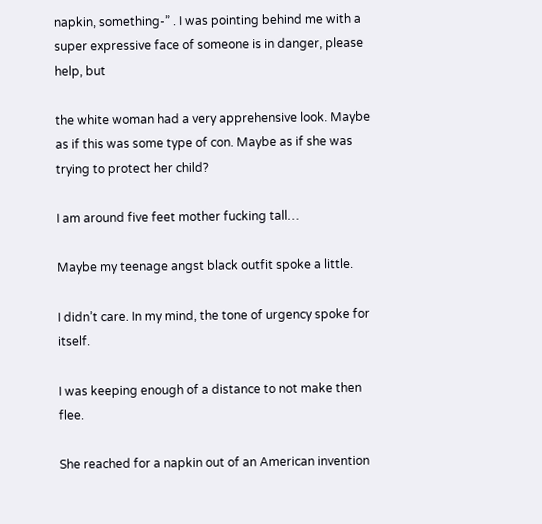napkin, something-” . I was pointing behind me with a super expressive face of someone is in danger, please help, but

the white woman had a very apprehensive look. Maybe as if this was some type of con. Maybe as if she was trying to protect her child?

I am around five feet mother fucking tall…

Maybe my teenage angst black outfit spoke a little.

I didn’t care. In my mind, the tone of urgency spoke for itself.

I was keeping enough of a distance to not make then flee.

She reached for a napkin out of an American invention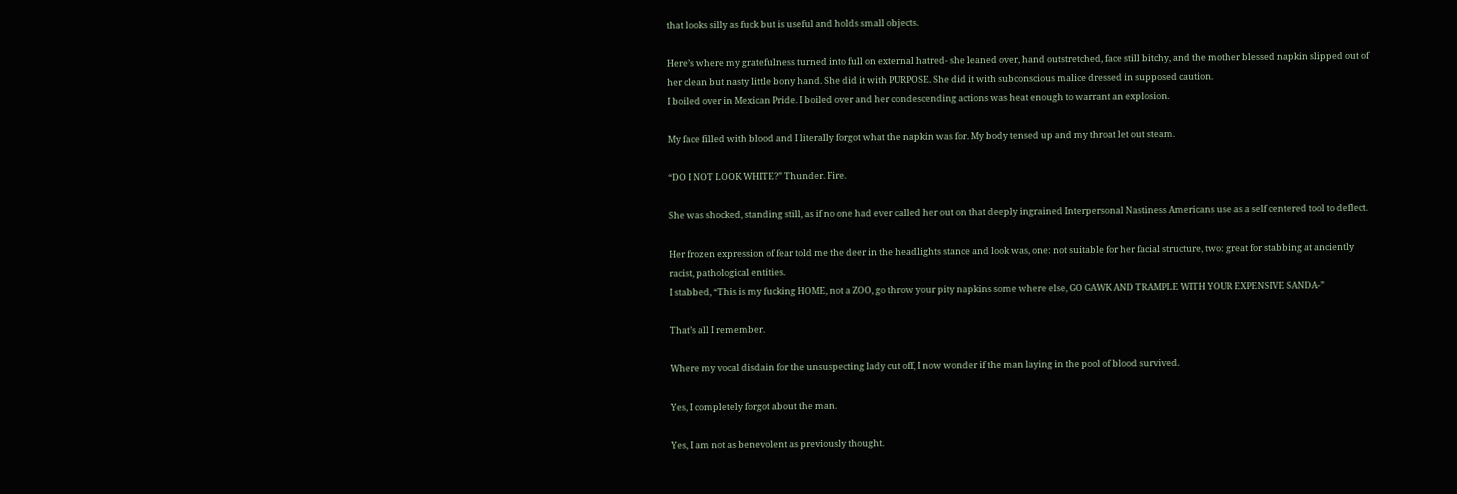that looks silly as fuck but is useful and holds small objects.

Here’s where my gratefulness turned into full on external hatred- she leaned over, hand outstretched, face still bitchy, and the mother blessed napkin slipped out of her clean but nasty little bony hand. She did it with PURPOSE. She did it with subconscious malice dressed in supposed caution.
I boiled over in Mexican Pride. I boiled over and her condescending actions was heat enough to warrant an explosion.

My face filled with blood and I literally forgot what the napkin was for. My body tensed up and my throat let out steam.

“DO I NOT LOOK WHITE?” Thunder. Fire.

She was shocked, standing still, as if no one had ever called her out on that deeply ingrained Interpersonal Nastiness Americans use as a self centered tool to deflect.

Her frozen expression of fear told me the deer in the headlights stance and look was, one: not suitable for her facial structure, two: great for stabbing at anciently racist, pathological entities.
I stabbed, “This is my fucking HOME, not a ZOO, go throw your pity napkins some where else, GO GAWK AND TRAMPLE WITH YOUR EXPENSIVE SANDA-”

That’s all I remember.

Where my vocal disdain for the unsuspecting lady cut off, I now wonder if the man laying in the pool of blood survived.

Yes, I completely forgot about the man.

Yes, I am not as benevolent as previously thought.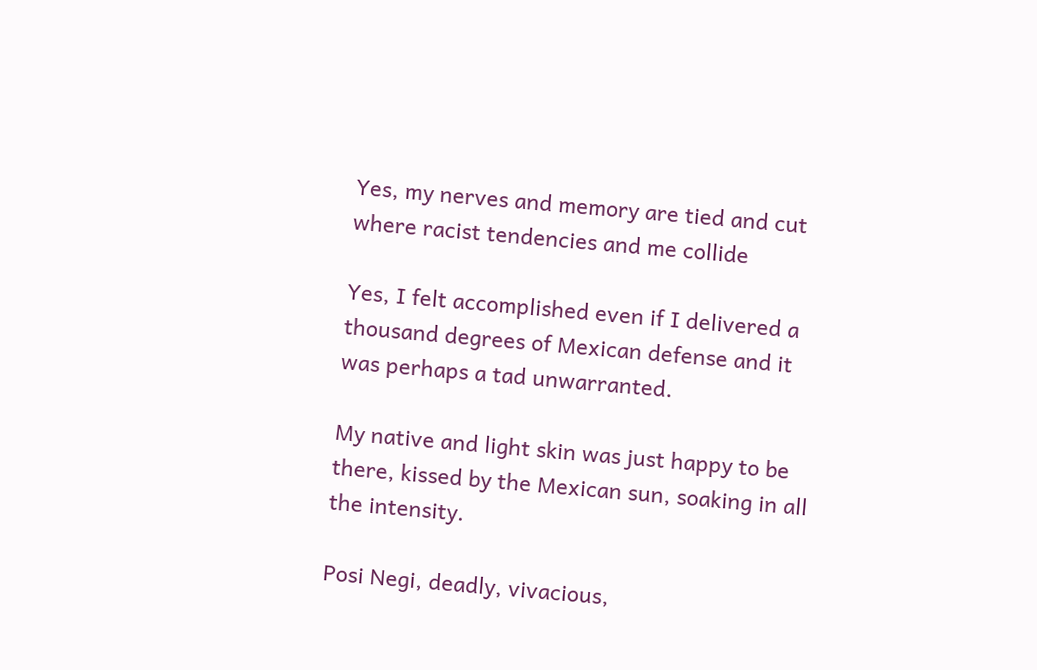Yes, my nerves and memory are tied and cut where racist tendencies and me collide

Yes, I felt accomplished even if I delivered a thousand degrees of Mexican defense and it was perhaps a tad unwarranted.

My native and light skin was just happy to be there, kissed by the Mexican sun, soaking in all the intensity.

Posi Negi, deadly, vivacious,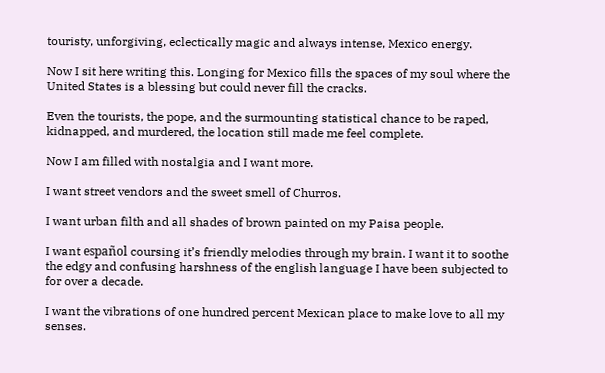touristy, unforgiving, eclectically magic and always intense, Mexico energy.

Now I sit here writing this. Longing for Mexico fills the spaces of my soul where the United States is a blessing but could never fill the cracks.

Even the tourists, the pope, and the surmounting statistical chance to be raped, kidnapped, and murdered, the location still made me feel complete.

Now I am filled with nostalgia and I want more.

I want street vendors and the sweet smell of Churros.

I want urban filth and all shades of brown painted on my Paisa people.

I want español coursing it’s friendly melodies through my brain. I want it to soothe the edgy and confusing harshness of the english language I have been subjected to for over a decade.

I want the vibrations of one hundred percent Mexican place to make love to all my senses.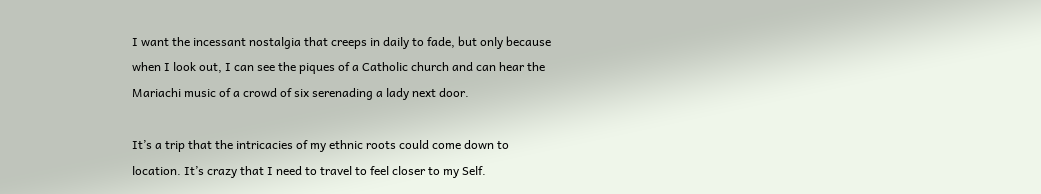I want the incessant nostalgia that creeps in daily to fade, but only because when I look out, I can see the piques of a Catholic church and can hear the Mariachi music of a crowd of six serenading a lady next door.

It’s a trip that the intricacies of my ethnic roots could come down to location. It’s crazy that I need to travel to feel closer to my Self.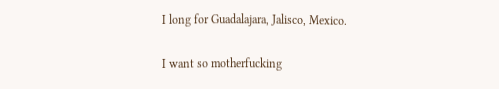I long for Guadalajara, Jalisco, Mexico.

I want so motherfucking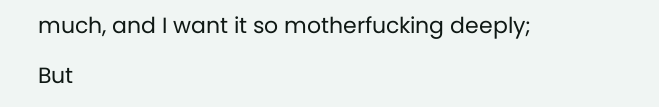much, and I want it so motherfucking deeply;

But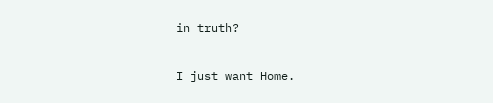in truth?

I just want Home.